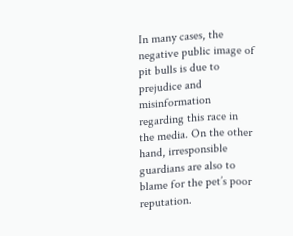In many cases, the negative public image of pit bulls is due to prejudice and misinformation regarding this race in the media. On the other hand, irresponsible guardians are also to blame for the pet’s poor reputation.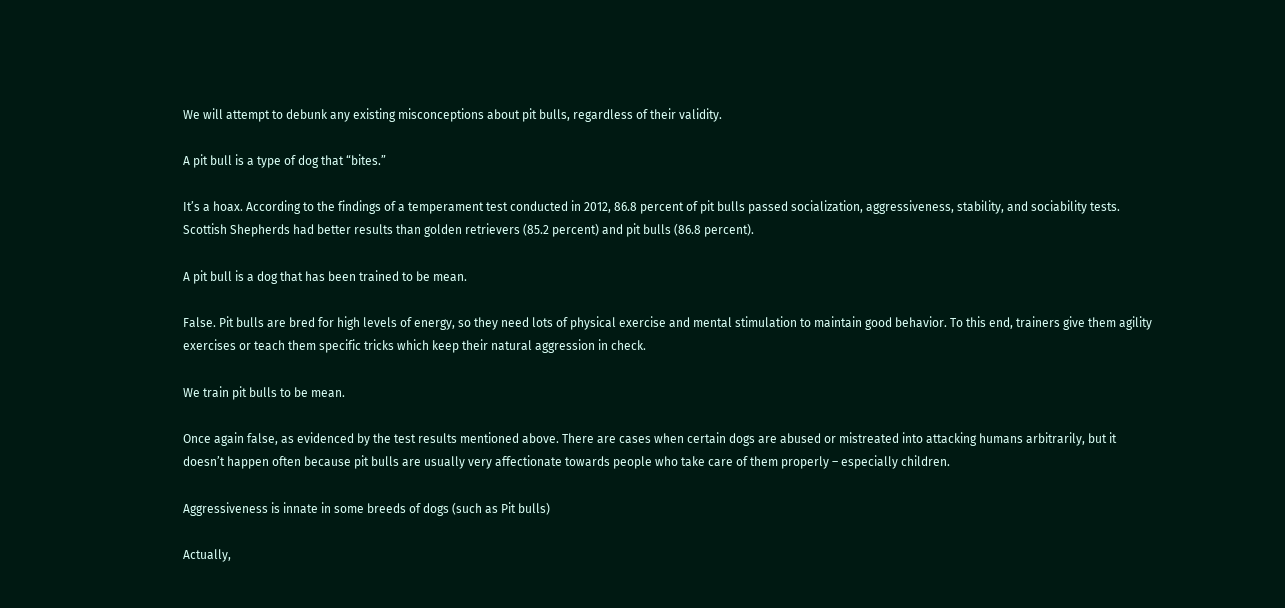We will attempt to debunk any existing misconceptions about pit bulls, regardless of their validity.

A pit bull is a type of dog that “bites.”

It’s a hoax. According to the findings of a temperament test conducted in 2012, 86.8 percent of pit bulls passed socialization, aggressiveness, stability, and sociability tests. Scottish Shepherds had better results than golden retrievers (85.2 percent) and pit bulls (86.8 percent).

A pit bull is a dog that has been trained to be mean.

False. Pit bulls are bred for high levels of energy, so they need lots of physical exercise and mental stimulation to maintain good behavior. To this end, trainers give them agility exercises or teach them specific tricks which keep their natural aggression in check.

We train pit bulls to be mean.

Once again false, as evidenced by the test results mentioned above. There are cases when certain dogs are abused or mistreated into attacking humans arbitrarily, but it doesn’t happen often because pit bulls are usually very affectionate towards people who take care of them properly – especially children.

Aggressiveness is innate in some breeds of dogs (such as Pit bulls)

Actually,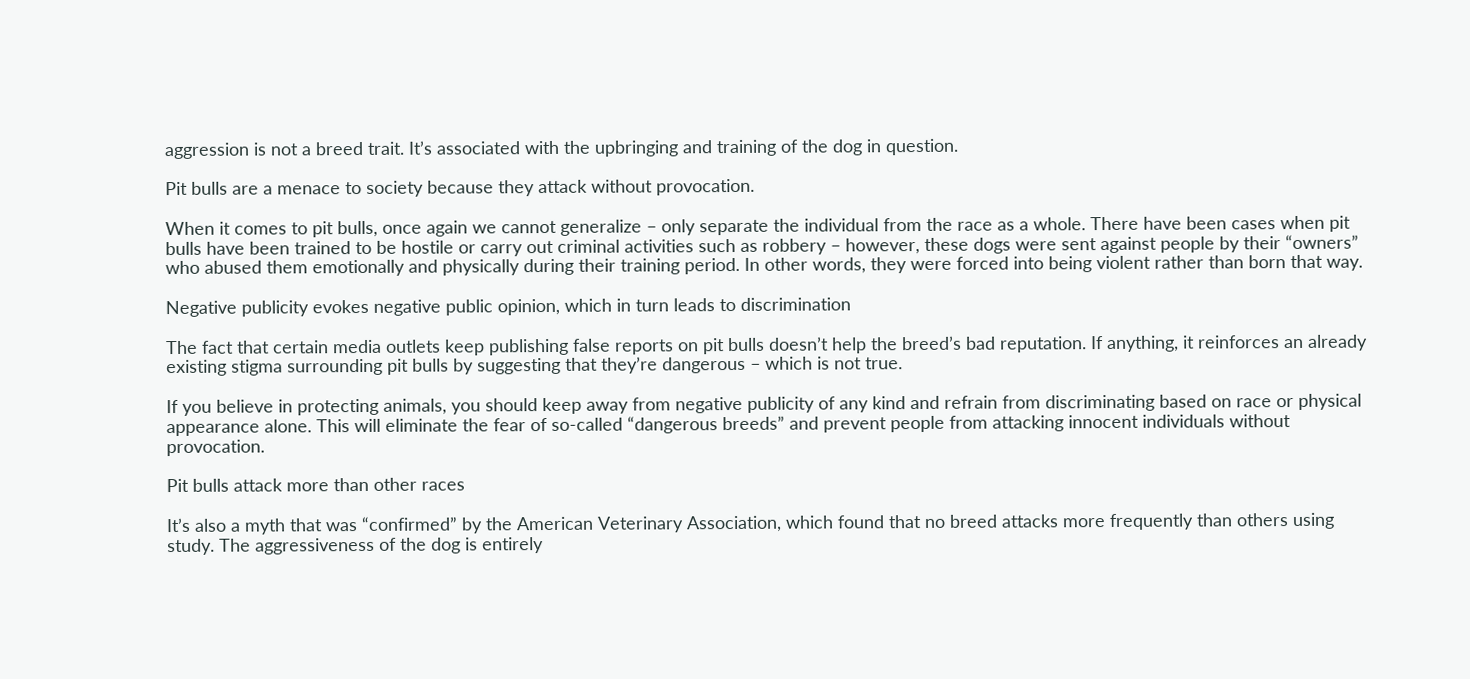aggression is not a breed trait. It’s associated with the upbringing and training of the dog in question.

Pit bulls are a menace to society because they attack without provocation.

When it comes to pit bulls, once again we cannot generalize – only separate the individual from the race as a whole. There have been cases when pit bulls have been trained to be hostile or carry out criminal activities such as robbery – however, these dogs were sent against people by their “owners” who abused them emotionally and physically during their training period. In other words, they were forced into being violent rather than born that way.

Negative publicity evokes negative public opinion, which in turn leads to discrimination

The fact that certain media outlets keep publishing false reports on pit bulls doesn’t help the breed’s bad reputation. If anything, it reinforces an already existing stigma surrounding pit bulls by suggesting that they’re dangerous – which is not true.

If you believe in protecting animals, you should keep away from negative publicity of any kind and refrain from discriminating based on race or physical appearance alone. This will eliminate the fear of so-called “dangerous breeds” and prevent people from attacking innocent individuals without provocation.

Pit bulls attack more than other races

It’s also a myth that was “confirmed” by the American Veterinary Association, which found that no breed attacks more frequently than others using study. The aggressiveness of the dog is entirely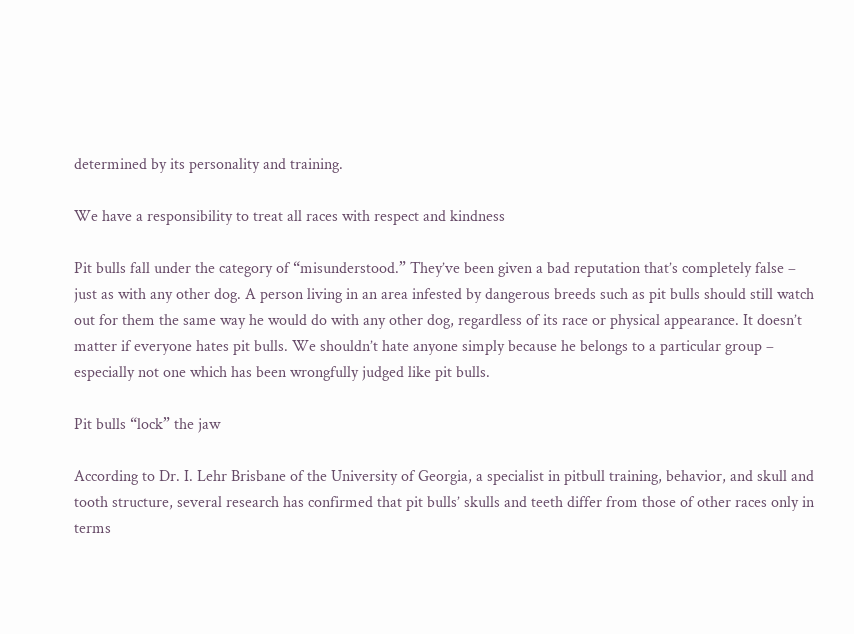determined by its personality and training.

We have a responsibility to treat all races with respect and kindness

Pit bulls fall under the category of “misunderstood.” They’ve been given a bad reputation that’s completely false – just as with any other dog. A person living in an area infested by dangerous breeds such as pit bulls should still watch out for them the same way he would do with any other dog, regardless of its race or physical appearance. It doesn’t matter if everyone hates pit bulls. We shouldn’t hate anyone simply because he belongs to a particular group – especially not one which has been wrongfully judged like pit bulls.

Pit bulls “lock” the jaw

According to Dr. I. Lehr Brisbane of the University of Georgia, a specialist in pitbull training, behavior, and skull and tooth structure, several research has confirmed that pit bulls’ skulls and teeth differ from those of other races only in terms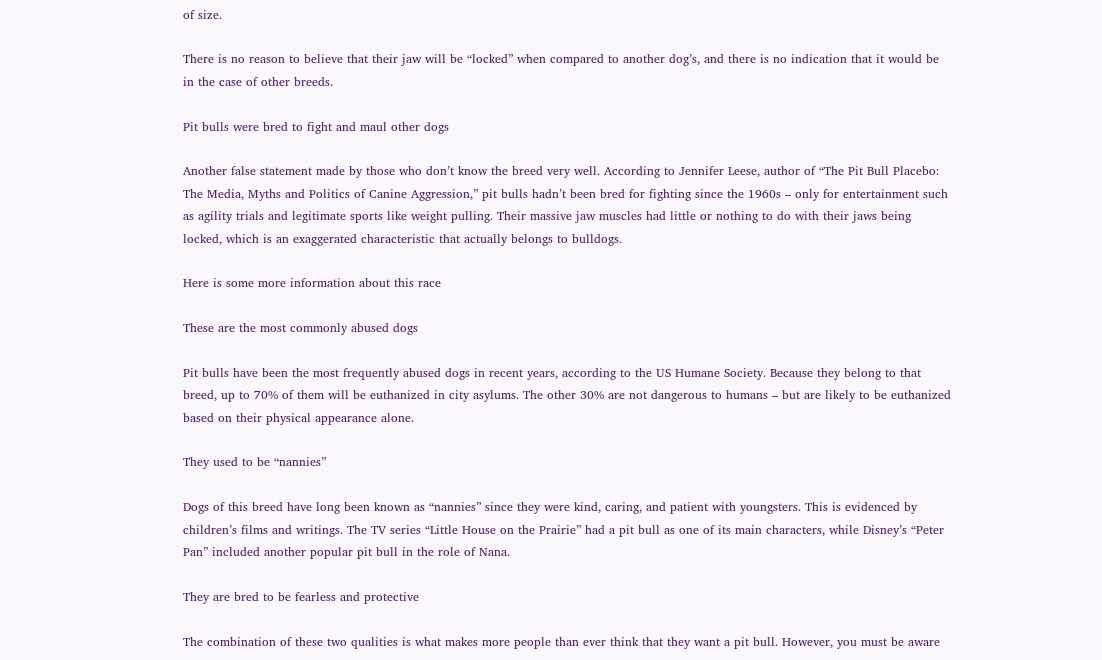of size.

There is no reason to believe that their jaw will be “locked” when compared to another dog’s, and there is no indication that it would be in the case of other breeds.

Pit bulls were bred to fight and maul other dogs

Another false statement made by those who don’t know the breed very well. According to Jennifer Leese, author of “The Pit Bull Placebo: The Media, Myths and Politics of Canine Aggression,” pit bulls hadn’t been bred for fighting since the 1960s – only for entertainment such as agility trials and legitimate sports like weight pulling. Their massive jaw muscles had little or nothing to do with their jaws being locked, which is an exaggerated characteristic that actually belongs to bulldogs.

Here is some more information about this race

These are the most commonly abused dogs

Pit bulls have been the most frequently abused dogs in recent years, according to the US Humane Society. Because they belong to that breed, up to 70% of them will be euthanized in city asylums. The other 30% are not dangerous to humans – but are likely to be euthanized based on their physical appearance alone.

They used to be “nannies”

Dogs of this breed have long been known as “nannies” since they were kind, caring, and patient with youngsters. This is evidenced by children’s films and writings. The TV series “Little House on the Prairie” had a pit bull as one of its main characters, while Disney’s “Peter Pan” included another popular pit bull in the role of Nana.

They are bred to be fearless and protective

The combination of these two qualities is what makes more people than ever think that they want a pit bull. However, you must be aware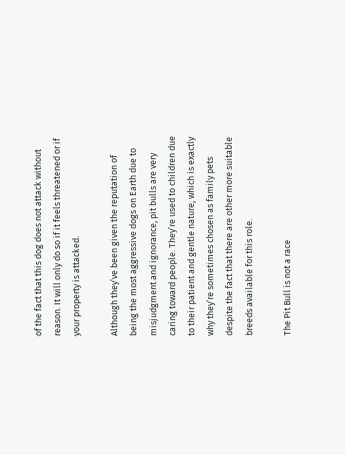of the fact that this dog does not attack without reason. It will only do so if it feels threatened or if your property is attacked.

Although they’ve been given the reputation of being the most aggressive dogs on Earth due to misjudgment and ignorance, pit bulls are very caring toward people. They’re used to children due to their patient and gentle nature, which is exactly why they’re sometimes chosen as family pets despite the fact that there are other more suitable breeds available for this role.

The Pit Bull is not a race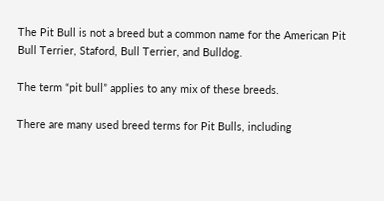The Pit Bull is not a breed but a common name for the American Pit Bull Terrier, Staford, Bull Terrier, and Bulldog.

The term “pit bull” applies to any mix of these breeds.

There are many used breed terms for Pit Bulls, including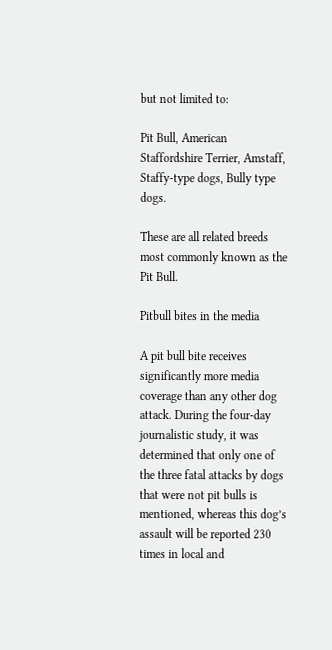but not limited to:

Pit Bull, American Staffordshire Terrier, Amstaff, Staffy-type dogs, Bully type dogs.

These are all related breeds most commonly known as the Pit Bull.

Pitbull bites in the media

A pit bull bite receives significantly more media coverage than any other dog attack. During the four-day journalistic study, it was determined that only one of the three fatal attacks by dogs that were not pit bulls is mentioned, whereas this dog’s assault will be reported 230 times in local and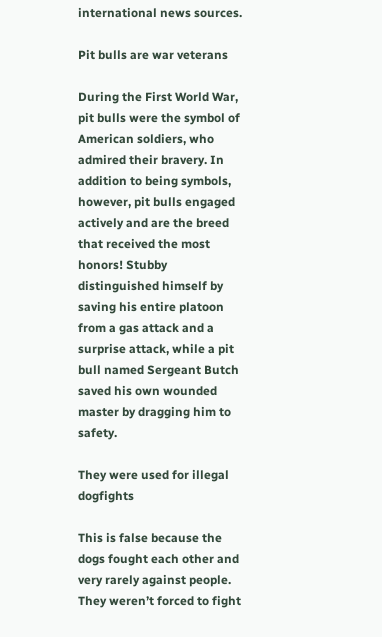international news sources.

Pit bulls are war veterans

During the First World War, pit bulls were the symbol of American soldiers, who admired their bravery. In addition to being symbols, however, pit bulls engaged actively and are the breed that received the most honors! Stubby distinguished himself by saving his entire platoon from a gas attack and a surprise attack, while a pit bull named Sergeant Butch saved his own wounded master by dragging him to safety.

They were used for illegal dogfights

This is false because the dogs fought each other and very rarely against people. They weren’t forced to fight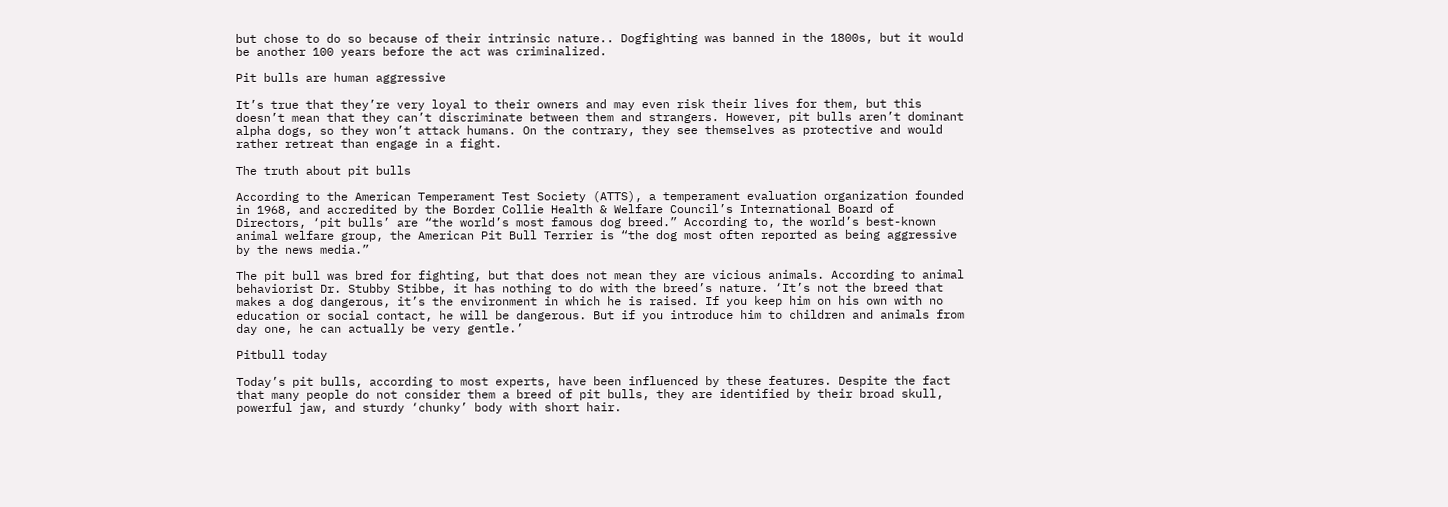but chose to do so because of their intrinsic nature.. Dogfighting was banned in the 1800s, but it would be another 100 years before the act was criminalized.

Pit bulls are human aggressive

It’s true that they’re very loyal to their owners and may even risk their lives for them, but this doesn’t mean that they can’t discriminate between them and strangers. However, pit bulls aren’t dominant alpha dogs, so they won’t attack humans. On the contrary, they see themselves as protective and would rather retreat than engage in a fight.

The truth about pit bulls

According to the American Temperament Test Society (ATTS), a temperament evaluation organization founded in 1968, and accredited by the Border Collie Health & Welfare Council’s International Board of Directors, ‘pit bulls’ are “the world’s most famous dog breed.” According to, the world’s best-known animal welfare group, the American Pit Bull Terrier is “the dog most often reported as being aggressive by the news media.”

The pit bull was bred for fighting, but that does not mean they are vicious animals. According to animal behaviorist Dr. Stubby Stibbe, it has nothing to do with the breed’s nature. ‘It’s not the breed that makes a dog dangerous, it’s the environment in which he is raised. If you keep him on his own with no education or social contact, he will be dangerous. But if you introduce him to children and animals from day one, he can actually be very gentle.’

Pitbull today

Today’s pit bulls, according to most experts, have been influenced by these features. Despite the fact that many people do not consider them a breed of pit bulls, they are identified by their broad skull, powerful jaw, and sturdy ‘chunky’ body with short hair.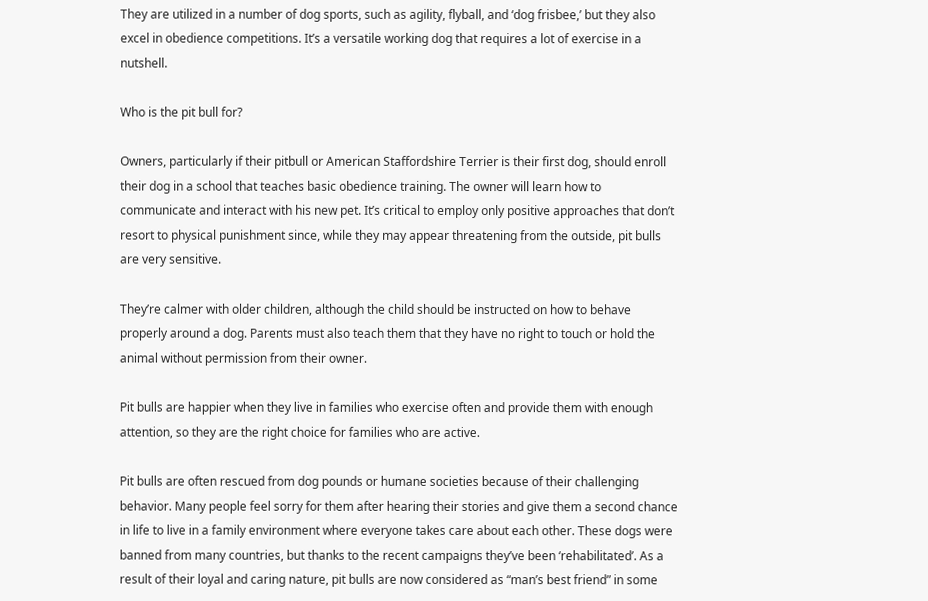They are utilized in a number of dog sports, such as agility, flyball, and ‘dog frisbee,’ but they also excel in obedience competitions. It’s a versatile working dog that requires a lot of exercise in a nutshell.

Who is the pit bull for?

Owners, particularly if their pitbull or American Staffordshire Terrier is their first dog, should enroll their dog in a school that teaches basic obedience training. The owner will learn how to communicate and interact with his new pet. It’s critical to employ only positive approaches that don’t resort to physical punishment since, while they may appear threatening from the outside, pit bulls are very sensitive.

They’re calmer with older children, although the child should be instructed on how to behave properly around a dog. Parents must also teach them that they have no right to touch or hold the animal without permission from their owner.

Pit bulls are happier when they live in families who exercise often and provide them with enough attention, so they are the right choice for families who are active.

Pit bulls are often rescued from dog pounds or humane societies because of their challenging behavior. Many people feel sorry for them after hearing their stories and give them a second chance in life to live in a family environment where everyone takes care about each other. These dogs were banned from many countries, but thanks to the recent campaigns they’ve been ‘rehabilitated’. As a result of their loyal and caring nature, pit bulls are now considered as “man’s best friend” in some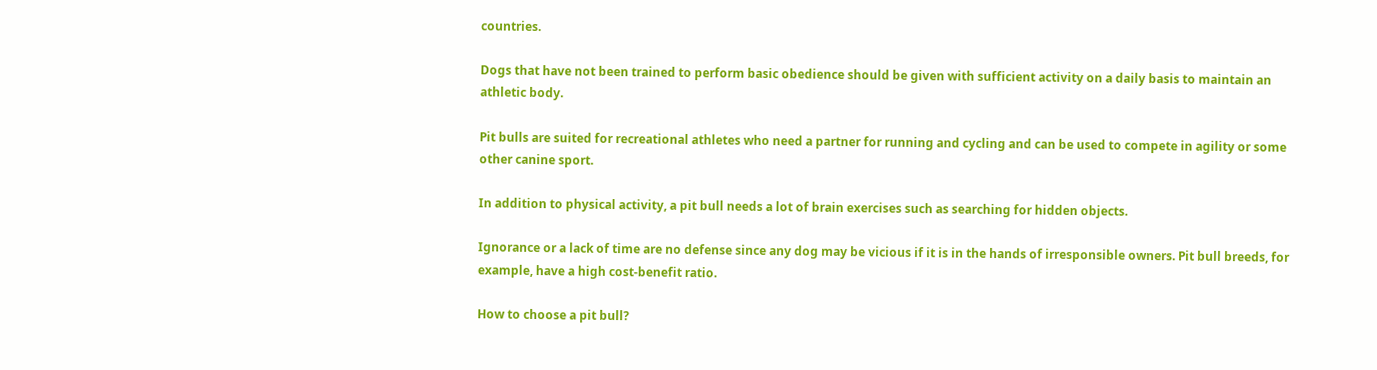countries.

Dogs that have not been trained to perform basic obedience should be given with sufficient activity on a daily basis to maintain an athletic body.

Pit bulls are suited for recreational athletes who need a partner for running and cycling and can be used to compete in agility or some other canine sport.

In addition to physical activity, a pit bull needs a lot of brain exercises such as searching for hidden objects.

Ignorance or a lack of time are no defense since any dog may be vicious if it is in the hands of irresponsible owners. Pit bull breeds, for example, have a high cost-benefit ratio.

How to choose a pit bull?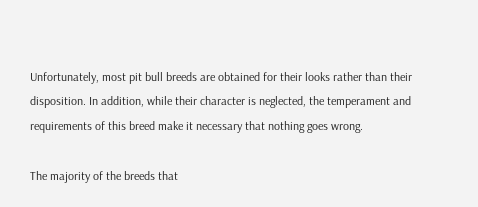Unfortunately, most pit bull breeds are obtained for their looks rather than their disposition. In addition, while their character is neglected, the temperament and requirements of this breed make it necessary that nothing goes wrong.

The majority of the breeds that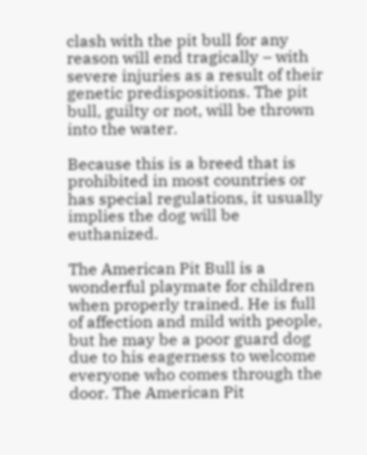clash with the pit bull for any reason will end tragically – with severe injuries as a result of their genetic predispositions. The pit bull, guilty or not, will be thrown into the water.

Because this is a breed that is prohibited in most countries or has special regulations, it usually implies the dog will be euthanized.

The American Pit Bull is a wonderful playmate for children when properly trained. He is full of affection and mild with people, but he may be a poor guard dog due to his eagerness to welcome everyone who comes through the door. The American Pit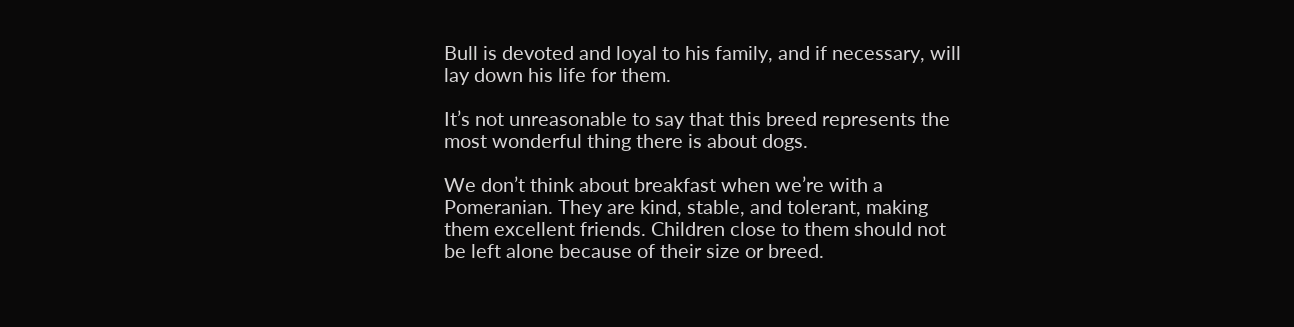Bull is devoted and loyal to his family, and if necessary, will lay down his life for them.

It’s not unreasonable to say that this breed represents the most wonderful thing there is about dogs.

We don’t think about breakfast when we’re with a Pomeranian. They are kind, stable, and tolerant, making them excellent friends. Children close to them should not be left alone because of their size or breed.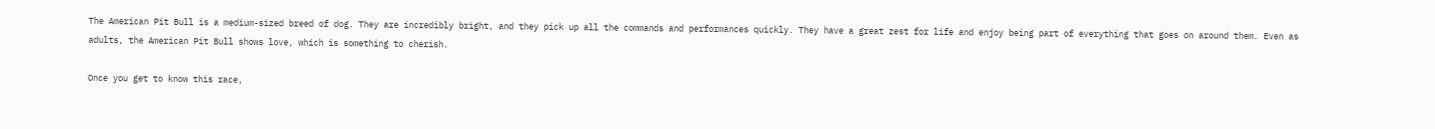The American Pit Bull is a medium-sized breed of dog. They are incredibly bright, and they pick up all the commands and performances quickly. They have a great zest for life and enjoy being part of everything that goes on around them. Even as adults, the American Pit Bull shows love, which is something to cherish.

Once you get to know this race,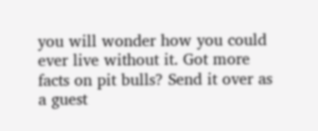you will wonder how you could ever live without it. Got more facts on pit bulls? Send it over as a guest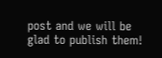post and we will be glad to publish them!